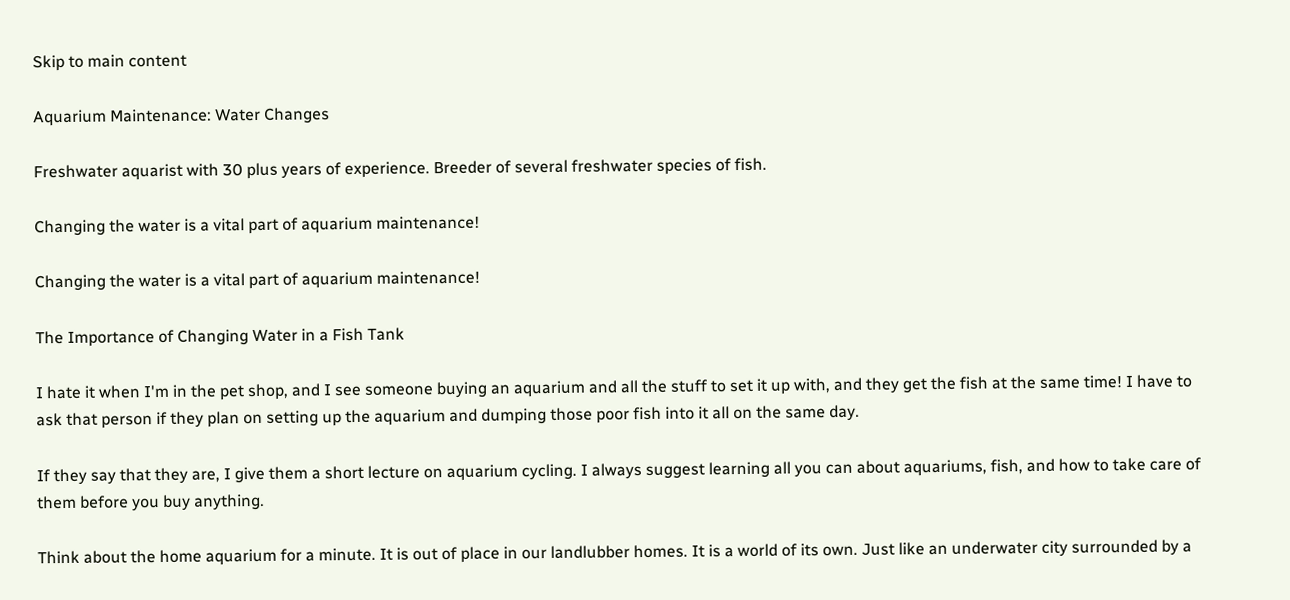Skip to main content

Aquarium Maintenance: Water Changes

Freshwater aquarist with 30 plus years of experience. Breeder of several freshwater species of fish.

Changing the water is a vital part of aquarium maintenance!

Changing the water is a vital part of aquarium maintenance!

The Importance of Changing Water in a Fish Tank

I hate it when I'm in the pet shop, and I see someone buying an aquarium and all the stuff to set it up with, and they get the fish at the same time! I have to ask that person if they plan on setting up the aquarium and dumping those poor fish into it all on the same day.

If they say that they are, I give them a short lecture on aquarium cycling. I always suggest learning all you can about aquariums, fish, and how to take care of them before you buy anything.

Think about the home aquarium for a minute. It is out of place in our landlubber homes. It is a world of its own. Just like an underwater city surrounded by a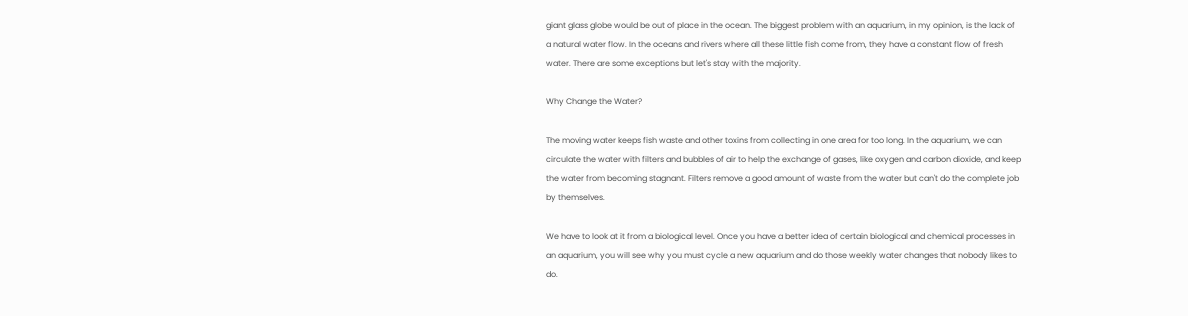giant glass globe would be out of place in the ocean. The biggest problem with an aquarium, in my opinion, is the lack of a natural water flow. In the oceans and rivers where all these little fish come from, they have a constant flow of fresh water. There are some exceptions but let's stay with the majority.

Why Change the Water?

The moving water keeps fish waste and other toxins from collecting in one area for too long. In the aquarium, we can circulate the water with filters and bubbles of air to help the exchange of gases, like oxygen and carbon dioxide, and keep the water from becoming stagnant. Filters remove a good amount of waste from the water but can't do the complete job by themselves.

We have to look at it from a biological level. Once you have a better idea of certain biological and chemical processes in an aquarium, you will see why you must cycle a new aquarium and do those weekly water changes that nobody likes to do.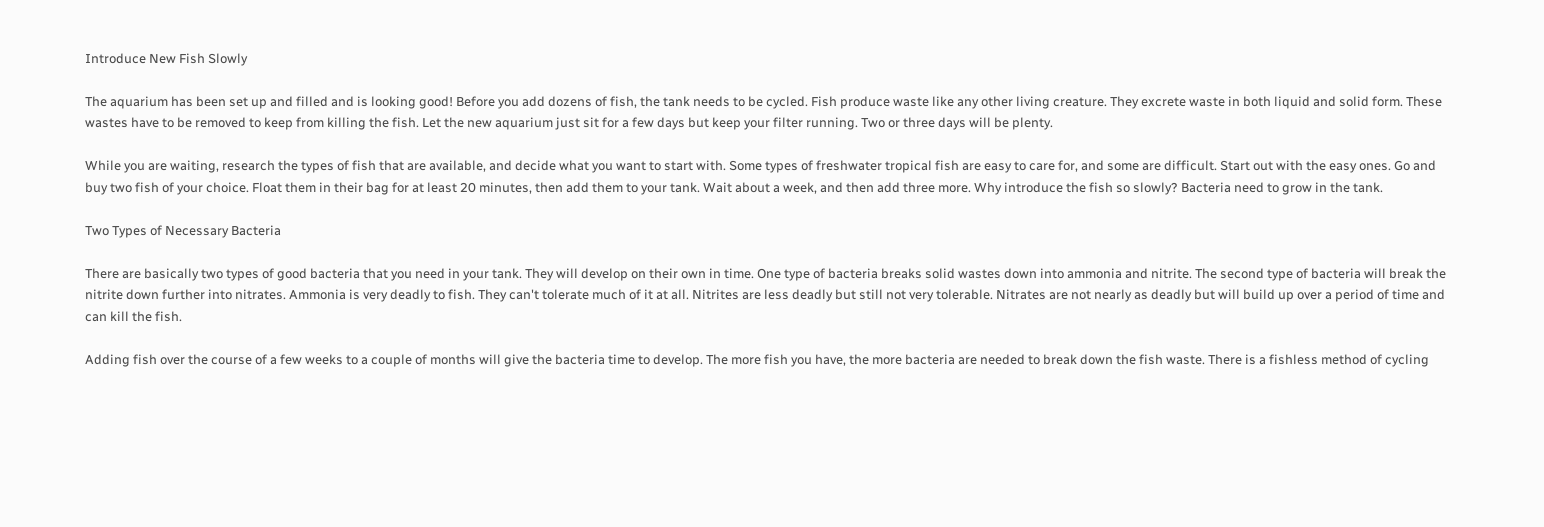Introduce New Fish Slowly

The aquarium has been set up and filled and is looking good! Before you add dozens of fish, the tank needs to be cycled. Fish produce waste like any other living creature. They excrete waste in both liquid and solid form. These wastes have to be removed to keep from killing the fish. Let the new aquarium just sit for a few days but keep your filter running. Two or three days will be plenty.

While you are waiting, research the types of fish that are available, and decide what you want to start with. Some types of freshwater tropical fish are easy to care for, and some are difficult. Start out with the easy ones. Go and buy two fish of your choice. Float them in their bag for at least 20 minutes, then add them to your tank. Wait about a week, and then add three more. Why introduce the fish so slowly? Bacteria need to grow in the tank.

Two Types of Necessary Bacteria

There are basically two types of good bacteria that you need in your tank. They will develop on their own in time. One type of bacteria breaks solid wastes down into ammonia and nitrite. The second type of bacteria will break the nitrite down further into nitrates. Ammonia is very deadly to fish. They can't tolerate much of it at all. Nitrites are less deadly but still not very tolerable. Nitrates are not nearly as deadly but will build up over a period of time and can kill the fish.

Adding fish over the course of a few weeks to a couple of months will give the bacteria time to develop. The more fish you have, the more bacteria are needed to break down the fish waste. There is a fishless method of cycling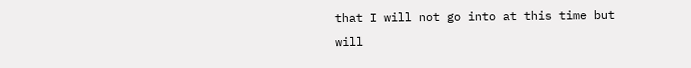that I will not go into at this time but will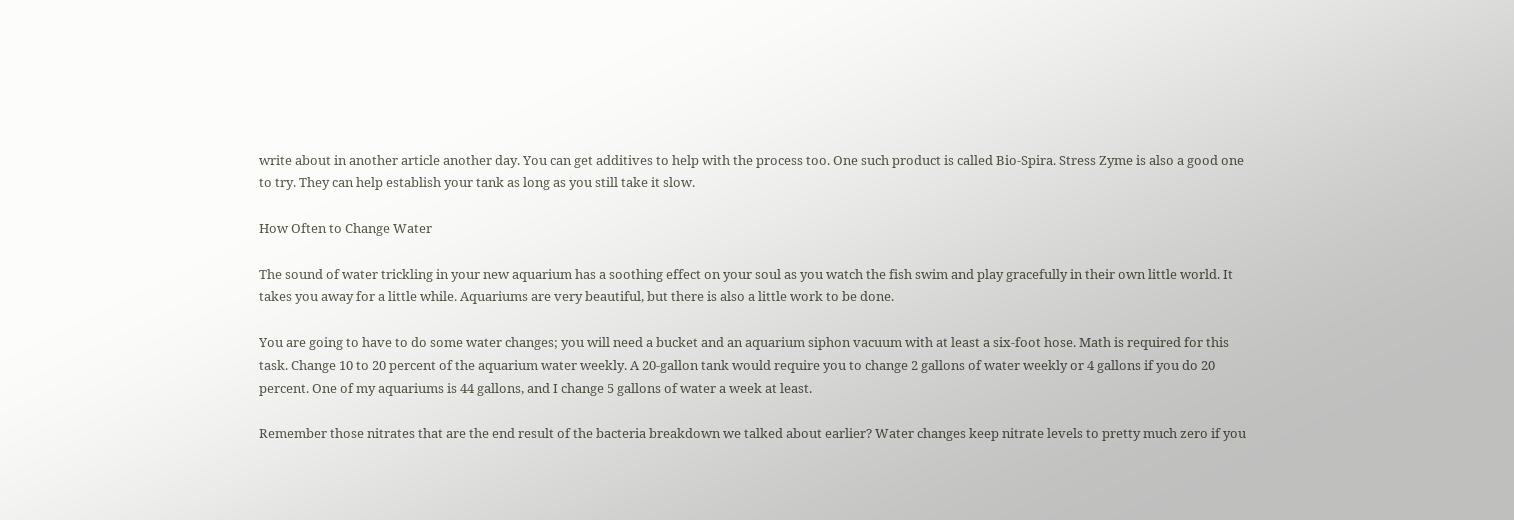write about in another article another day. You can get additives to help with the process too. One such product is called Bio-Spira. Stress Zyme is also a good one to try. They can help establish your tank as long as you still take it slow.

How Often to Change Water

The sound of water trickling in your new aquarium has a soothing effect on your soul as you watch the fish swim and play gracefully in their own little world. It takes you away for a little while. Aquariums are very beautiful, but there is also a little work to be done.

You are going to have to do some water changes; you will need a bucket and an aquarium siphon vacuum with at least a six-foot hose. Math is required for this task. Change 10 to 20 percent of the aquarium water weekly. A 20-gallon tank would require you to change 2 gallons of water weekly or 4 gallons if you do 20 percent. One of my aquariums is 44 gallons, and I change 5 gallons of water a week at least.

Remember those nitrates that are the end result of the bacteria breakdown we talked about earlier? Water changes keep nitrate levels to pretty much zero if you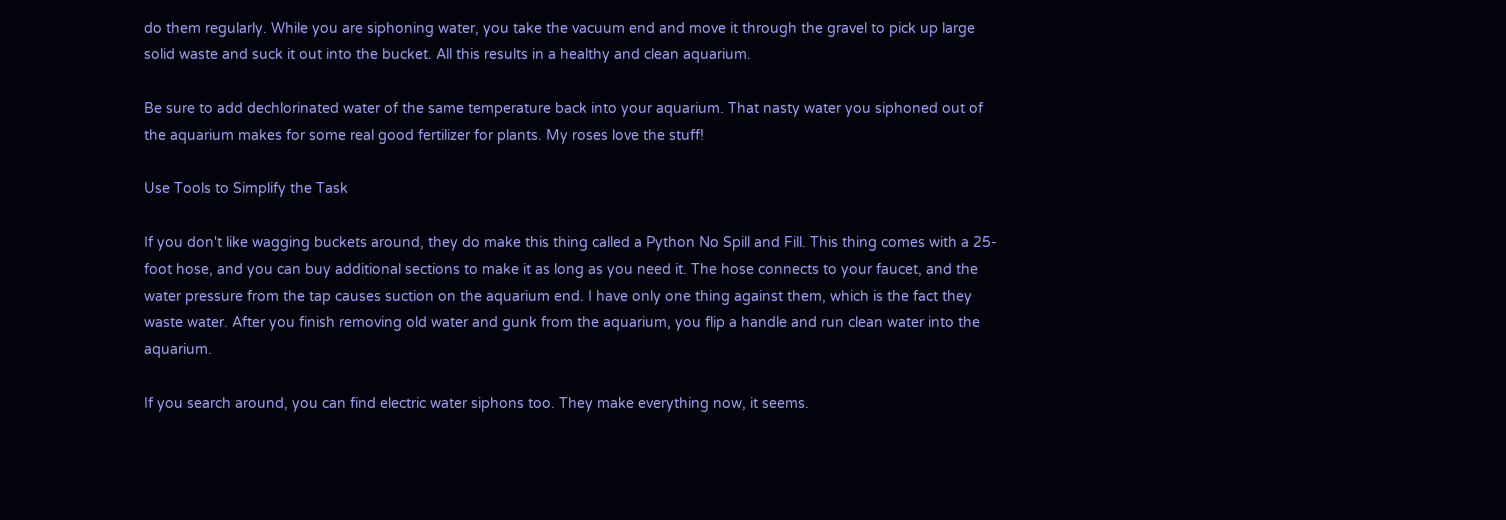do them regularly. While you are siphoning water, you take the vacuum end and move it through the gravel to pick up large solid waste and suck it out into the bucket. All this results in a healthy and clean aquarium.

Be sure to add dechlorinated water of the same temperature back into your aquarium. That nasty water you siphoned out of the aquarium makes for some real good fertilizer for plants. My roses love the stuff!

Use Tools to Simplify the Task

If you don't like wagging buckets around, they do make this thing called a Python No Spill and Fill. This thing comes with a 25-foot hose, and you can buy additional sections to make it as long as you need it. The hose connects to your faucet, and the water pressure from the tap causes suction on the aquarium end. I have only one thing against them, which is the fact they waste water. After you finish removing old water and gunk from the aquarium, you flip a handle and run clean water into the aquarium.

If you search around, you can find electric water siphons too. They make everything now, it seems.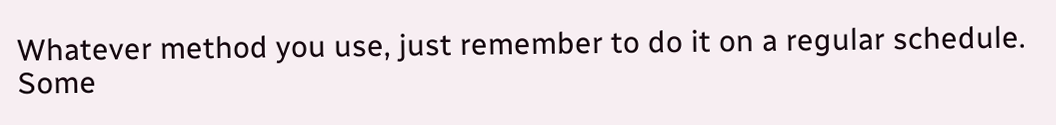Whatever method you use, just remember to do it on a regular schedule. Some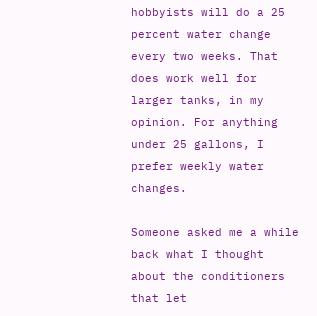hobbyists will do a 25 percent water change every two weeks. That does work well for larger tanks, in my opinion. For anything under 25 gallons, I prefer weekly water changes.

Someone asked me a while back what I thought about the conditioners that let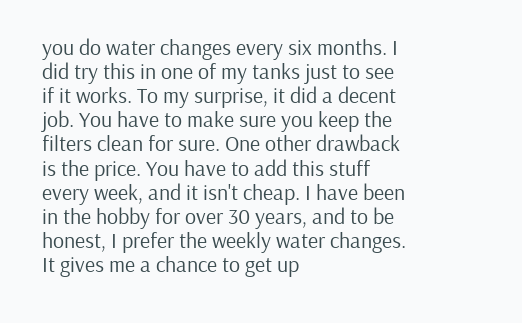you do water changes every six months. I did try this in one of my tanks just to see if it works. To my surprise, it did a decent job. You have to make sure you keep the filters clean for sure. One other drawback is the price. You have to add this stuff every week, and it isn't cheap. I have been in the hobby for over 30 years, and to be honest, I prefer the weekly water changes. It gives me a chance to get up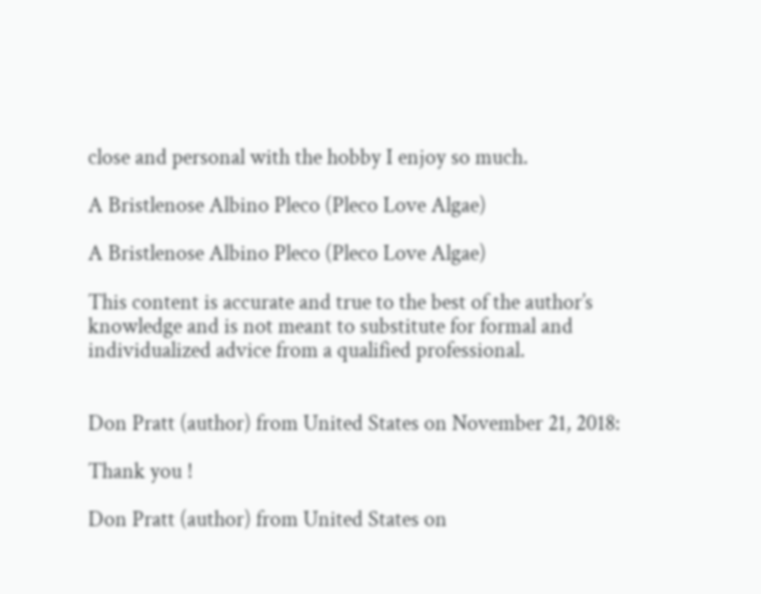close and personal with the hobby I enjoy so much.

A Bristlenose Albino Pleco (Pleco Love Algae)

A Bristlenose Albino Pleco (Pleco Love Algae)

This content is accurate and true to the best of the author’s knowledge and is not meant to substitute for formal and individualized advice from a qualified professional.


Don Pratt (author) from United States on November 21, 2018:

Thank you !

Don Pratt (author) from United States on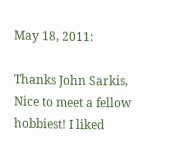May 18, 2011:

Thanks John Sarkis, Nice to meet a fellow hobbiest! I liked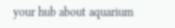your hub about aquarium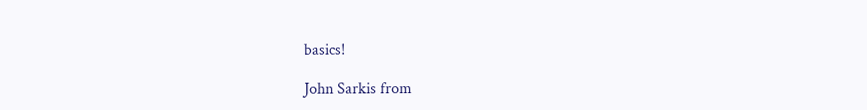basics!

John Sarkis from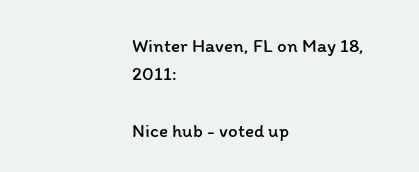Winter Haven, FL on May 18, 2011:

Nice hub - voted up